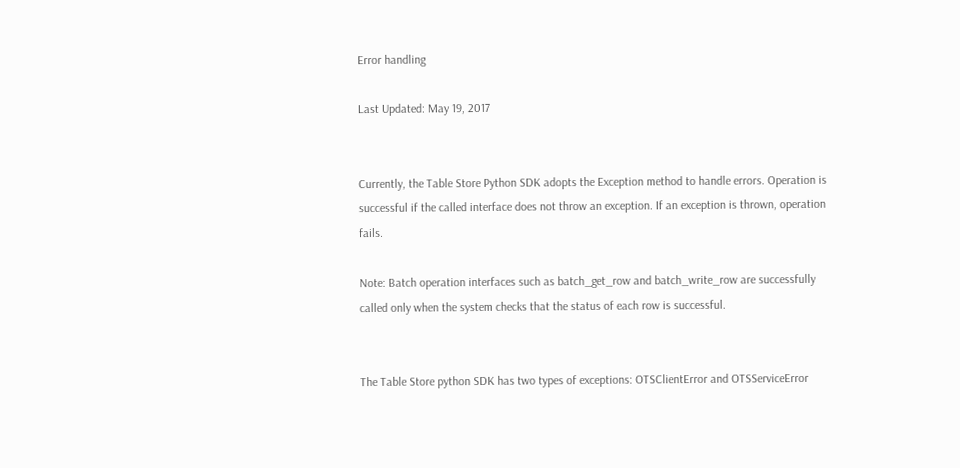Error handling

Last Updated: May 19, 2017


Currently, the Table Store Python SDK adopts the Exception method to handle errors. Operation is successful if the called interface does not throw an exception. If an exception is thrown, operation fails.

Note: Batch operation interfaces such as batch_get_row and batch_write_row are successfully called only when the system checks that the status of each row is successful.


The Table Store python SDK has two types of exceptions: OTSClientError and OTSServiceError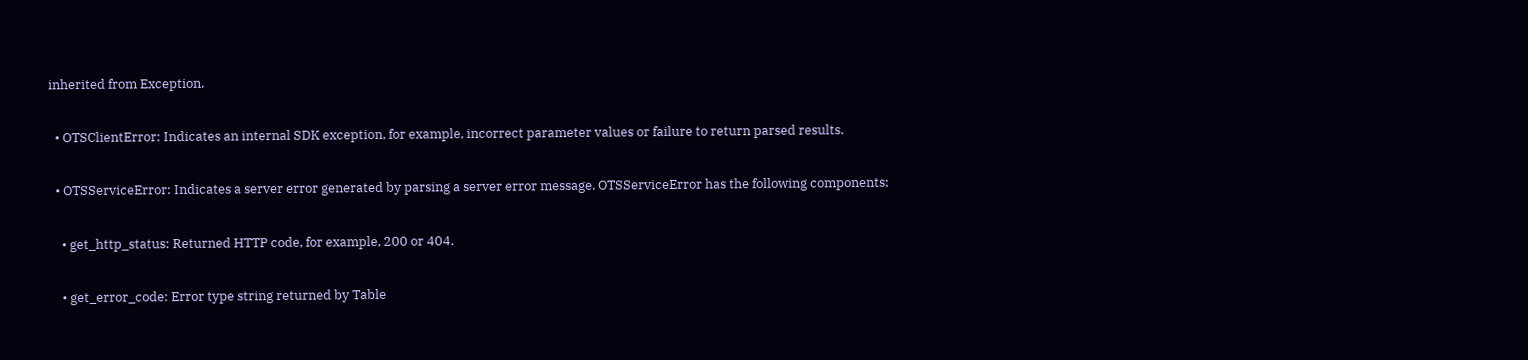inherited from Exception.

  • OTSClientError: Indicates an internal SDK exception, for example, incorrect parameter values or failure to return parsed results.

  • OTSServiceError: Indicates a server error generated by parsing a server error message. OTSServiceError has the following components:

    • get_http_status: Returned HTTP code, for example, 200 or 404.

    • get_error_code: Error type string returned by Table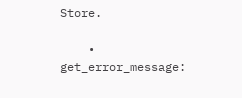Store.

    • get_error_message: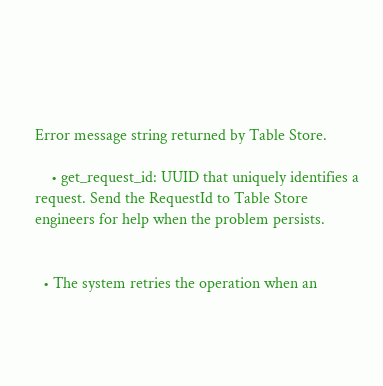Error message string returned by Table Store.

    • get_request_id: UUID that uniquely identifies a request. Send the RequestId to Table Store engineers for help when the problem persists.


  • The system retries the operation when an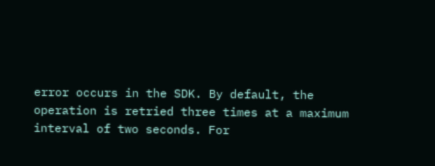error occurs in the SDK. By default, the operation is retried three times at a maximum interval of two seconds. For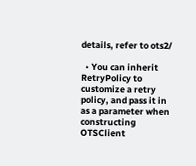details, refer to ots2/

  • You can inherit RetryPolicy to customize a retry policy, and pass it in as a parameter when constructing OTSClient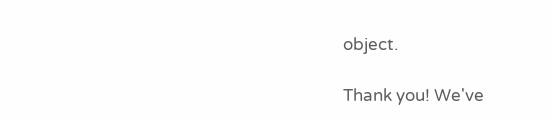object.

Thank you! We've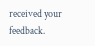received your feedback.